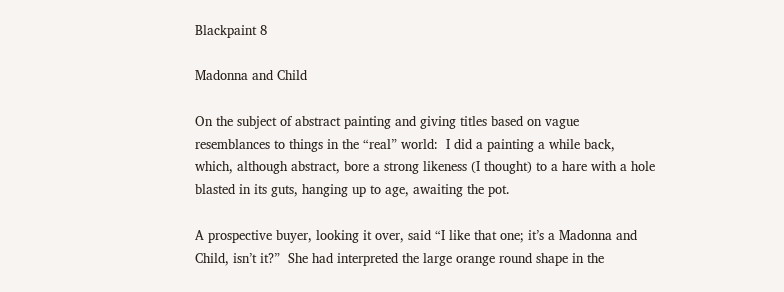Blackpaint 8

Madonna and Child

On the subject of abstract painting and giving titles based on vague resemblances to things in the “real” world:  I did a painting a while back, which, although abstract, bore a strong likeness (I thought) to a hare with a hole blasted in its guts, hanging up to age, awaiting the pot.

A prospective buyer, looking it over, said “I like that one; it’s a Madonna and Child, isn’t it?”  She had interpreted the large orange round shape in the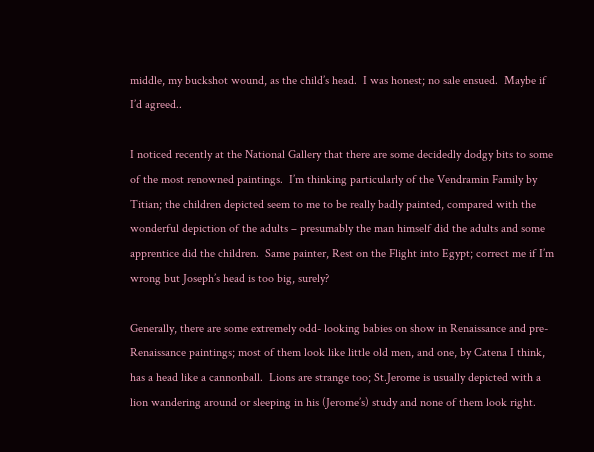middle, my buckshot wound, as the child’s head.  I was honest; no sale ensued.  Maybe if I’d agreed..

I noticed recently at the National Gallery that there are some decidedly dodgy bits to some of the most renowned paintings.  I’m thinking particularly of the Vendramin Family by Titian; the children depicted seem to me to be really badly painted, compared with the wonderful depiction of the adults – presumably the man himself did the adults and some apprentice did the children.  Same painter, Rest on the Flight into Egypt; correct me if I’m wrong but Joseph’s head is too big, surely?

Generally, there are some extremely odd- looking babies on show in Renaissance and pre-Renaissance paintings; most of them look like little old men, and one, by Catena I think, has a head like a cannonball.  Lions are strange too; St.Jerome is usually depicted with a lion wandering around or sleeping in his (Jerome’s) study and none of them look right.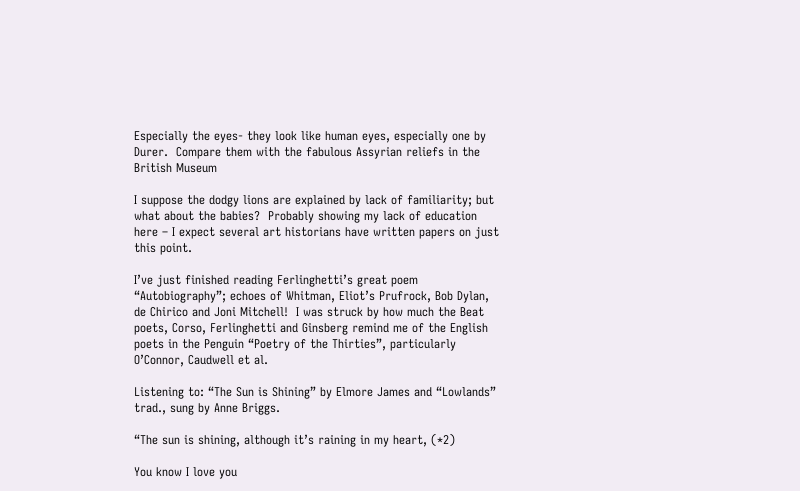Especially the eyes- they look like human eyes, especially one by Durer.  Compare them with the fabulous Assyrian reliefs in the British Museum

I suppose the dodgy lions are explained by lack of familiarity; but what about the babies?  Probably showing my lack of education here – I expect several art historians have written papers on just this point.

I’ve just finished reading Ferlinghetti’s great poem “Autobiography”; echoes of Whitman, Eliot’s Prufrock, Bob Dylan, de Chirico and Joni Mitchell!  I was struck by how much the Beat poets, Corso, Ferlinghetti and Ginsberg remind me of the English poets in the Penguin “Poetry of the Thirties”, particularly O’Connor, Caudwell et al.

Listening to: “The Sun is Shining” by Elmore James and “Lowlands” trad., sung by Anne Briggs.

“The sun is shining, although it’s raining in my heart, (*2)

You know I love you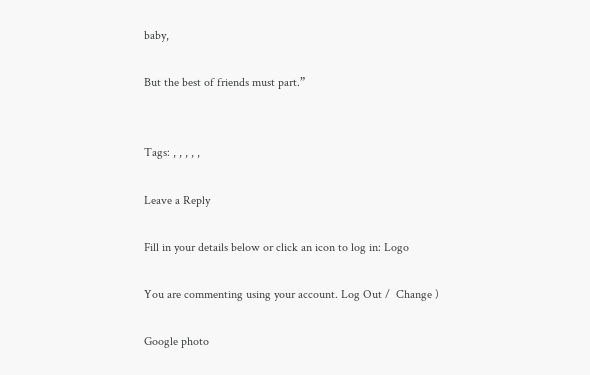baby,

But the best of friends must part.”


Tags: , , , , ,

Leave a Reply

Fill in your details below or click an icon to log in: Logo

You are commenting using your account. Log Out /  Change )

Google photo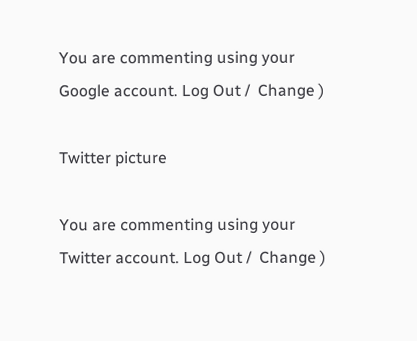You are commenting using your Google account. Log Out /  Change )

Twitter picture

You are commenting using your Twitter account. Log Out /  Change )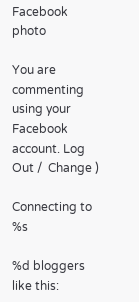Facebook photo

You are commenting using your Facebook account. Log Out /  Change )

Connecting to %s

%d bloggers like this: